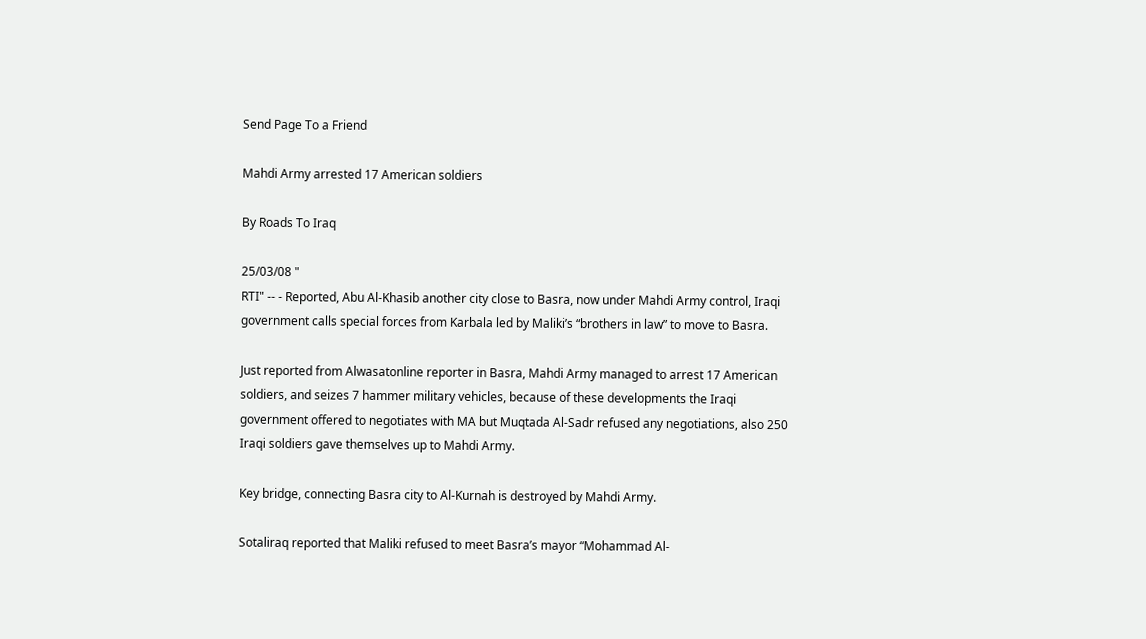Send Page To a Friend

Mahdi Army arrested 17 American soldiers

By Roads To Iraq

25/03/08 "
RTI" -- - Reported, Abu Al-Khasib another city close to Basra, now under Mahdi Army control, Iraqi government calls special forces from Karbala led by Maliki’s “brothers in law” to move to Basra.

Just reported from Alwasatonline reporter in Basra, Mahdi Army managed to arrest 17 American soldiers, and seizes 7 hammer military vehicles, because of these developments the Iraqi government offered to negotiates with MA but Muqtada Al-Sadr refused any negotiations, also 250 Iraqi soldiers gave themselves up to Mahdi Army.

Key bridge, connecting Basra city to Al-Kurnah is destroyed by Mahdi Army.

Sotaliraq reported that Maliki refused to meet Basra’s mayor “Mohammad Al-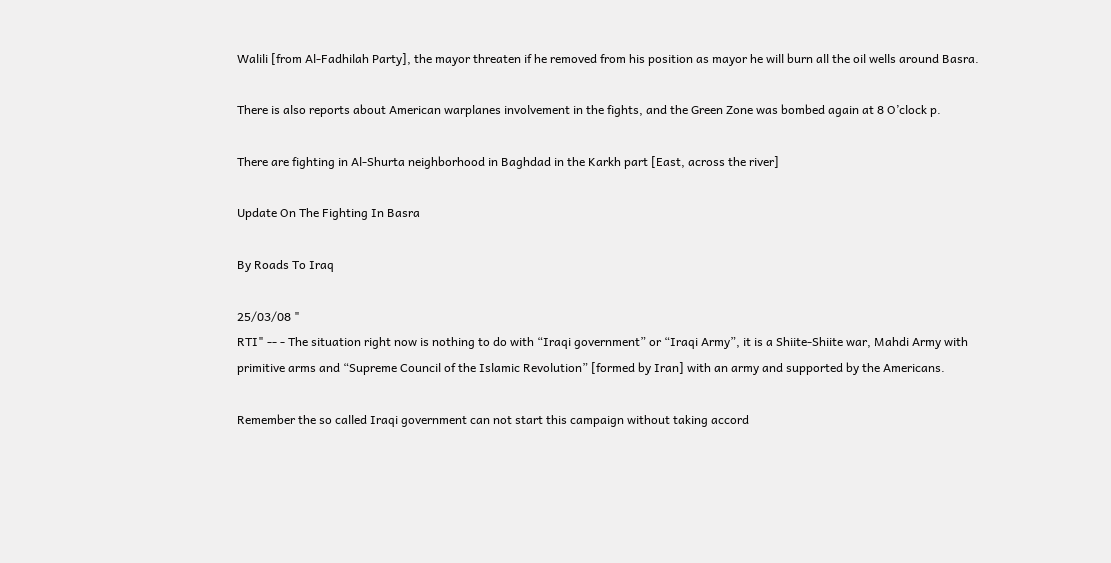Walili [from Al-Fadhilah Party], the mayor threaten if he removed from his position as mayor he will burn all the oil wells around Basra.

There is also reports about American warplanes involvement in the fights, and the Green Zone was bombed again at 8 O’clock p.

There are fighting in Al-Shurta neighborhood in Baghdad in the Karkh part [East, across the river]

Update On The Fighting In Basra

By Roads To Iraq

25/03/08 "
RTI" -- - The situation right now is nothing to do with “Iraqi government” or “Iraqi Army”, it is a Shiite-Shiite war, Mahdi Army with primitive arms and “Supreme Council of the Islamic Revolution” [formed by Iran] with an army and supported by the Americans.

Remember the so called Iraqi government can not start this campaign without taking accord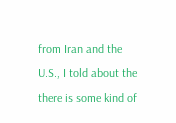from Iran and the U.S., I told about the there is some kind of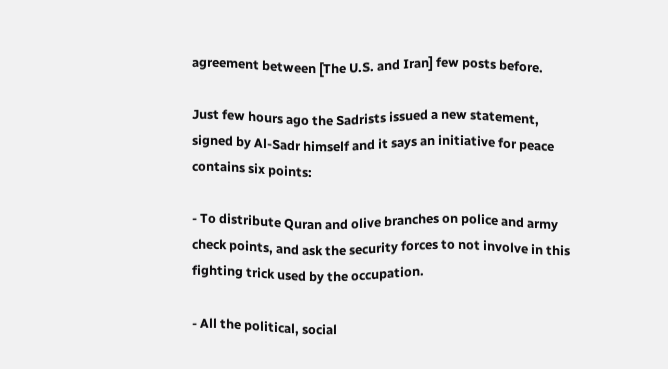agreement between [The U.S. and Iran] few posts before.

Just few hours ago the Sadrists issued a new statement, signed by Al-Sadr himself and it says an initiative for peace contains six points:

- To distribute Quran and olive branches on police and army check points, and ask the security forces to not involve in this fighting trick used by the occupation.

- All the political, social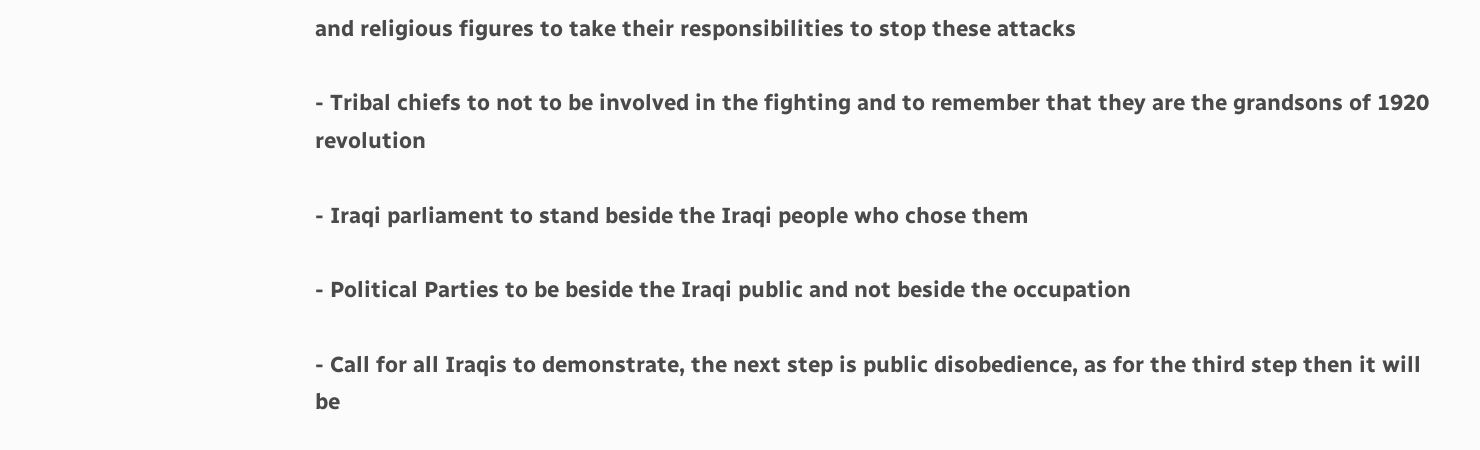and religious figures to take their responsibilities to stop these attacks

- Tribal chiefs to not to be involved in the fighting and to remember that they are the grandsons of 1920 revolution

- Iraqi parliament to stand beside the Iraqi people who chose them

- Political Parties to be beside the Iraqi public and not beside the occupation

- Call for all Iraqis to demonstrate, the next step is public disobedience, as for the third step then it will be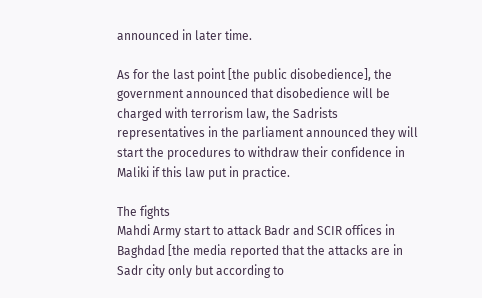announced in later time.

As for the last point [the public disobedience], the government announced that disobedience will be charged with terrorism law, the Sadrists representatives in the parliament announced they will start the procedures to withdraw their confidence in Maliki if this law put in practice.

The fights
Mahdi Army start to attack Badr and SCIR offices in Baghdad [the media reported that the attacks are in Sadr city only but according to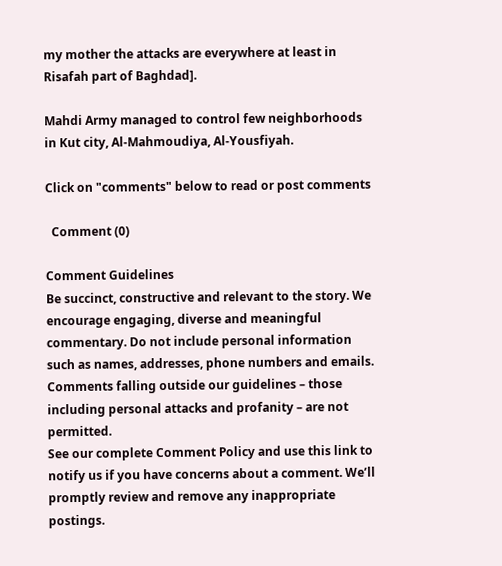my mother the attacks are everywhere at least in Risafah part of Baghdad].

Mahdi Army managed to control few neighborhoods in Kut city, Al-Mahmoudiya, Al-Yousfiyah.

Click on "comments" below to read or post comments

  Comment (0)

Comment Guidelines
Be succinct, constructive and relevant to the story. We encourage engaging, diverse and meaningful commentary. Do not include personal information such as names, addresses, phone numbers and emails. Comments falling outside our guidelines – those including personal attacks and profanity – are not permitted.
See our complete Comment Policy and use this link to notify us if you have concerns about a comment. We’ll promptly review and remove any inappropriate postings.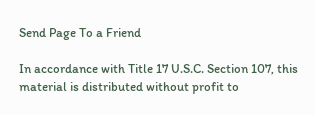Send Page To a Friend

In accordance with Title 17 U.S.C. Section 107, this material is distributed without profit to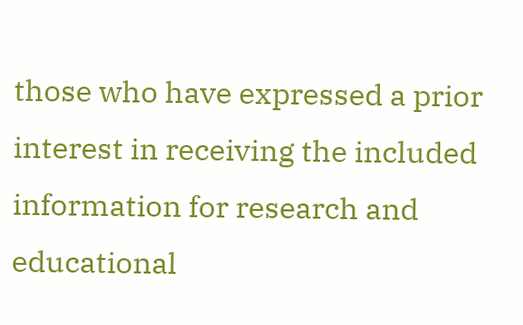those who have expressed a prior interest in receiving the included information for research and educational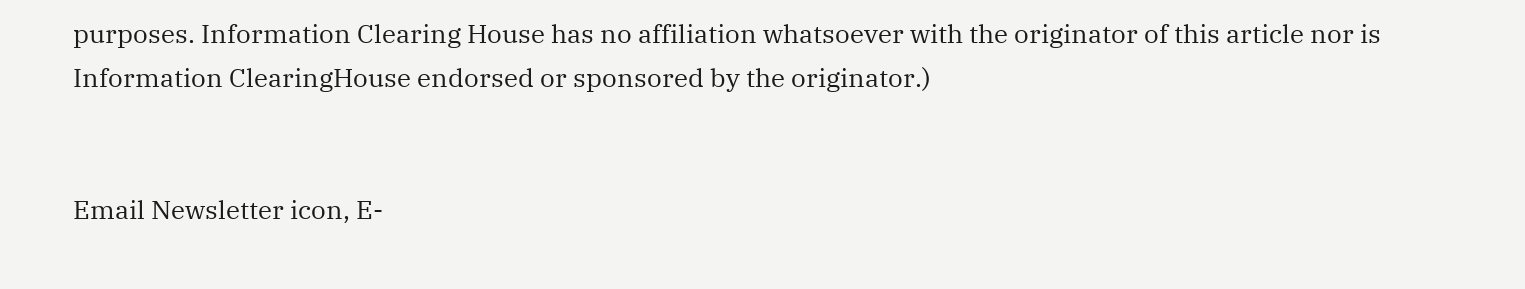purposes. Information Clearing House has no affiliation whatsoever with the originator of this article nor is Information ClearingHouse endorsed or sponsored by the originator.)


Email Newsletter icon, E-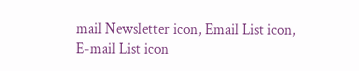mail Newsletter icon, Email List icon, E-mail List icon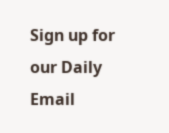Sign up for our Daily Email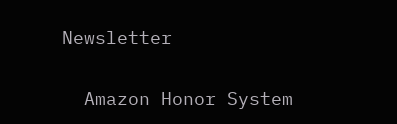Newsletter

  Amazon Honor System